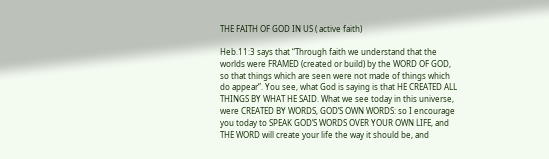THE FAITH OF GOD IN US ( active faith)

Heb.11:3 says that “Through faith we understand that the worlds were FRAMED (created or build) by the WORD OF GOD, so that things which are seen were not made of things which do appear”. You see, what God is saying is that HE CREATED ALL THINGS BY WHAT HE SAID. What we see today in this universe, were CREATED BY WORDS, GOD’S OWN WORDS: so I encourage you today to SPEAK GOD’S WORDS OVER YOUR OWN LIFE, and THE WORD will create your life the way it should be, and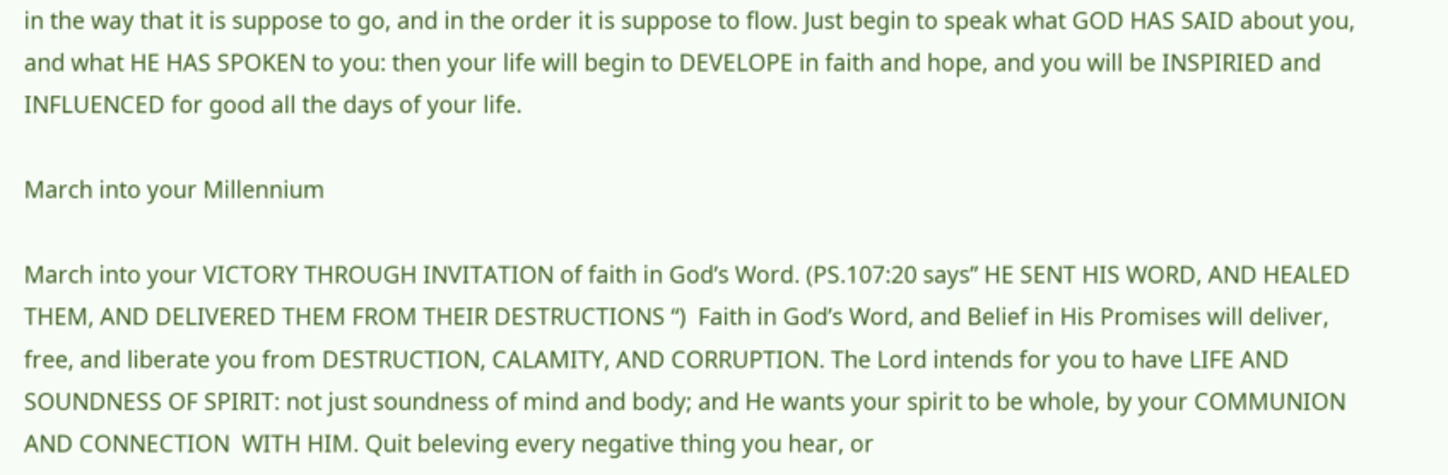in the way that it is suppose to go, and in the order it is suppose to flow. Just begin to speak what GOD HAS SAID about you, and what HE HAS SPOKEN to you: then your life will begin to DEVELOPE in faith and hope, and you will be INSPIRIED and INFLUENCED for good all the days of your life.

March into your Millennium

March into your VICTORY THROUGH INVITATION of faith in God’s Word. (PS.107:20 says” HE SENT HIS WORD, AND HEALED THEM, AND DELIVERED THEM FROM THEIR DESTRUCTIONS “)  Faith in God’s Word, and Belief in His Promises will deliver, free, and liberate you from DESTRUCTION, CALAMITY, AND CORRUPTION. The Lord intends for you to have LIFE AND SOUNDNESS OF SPIRIT: not just soundness of mind and body; and He wants your spirit to be whole, by your COMMUNION AND CONNECTION  WITH HIM. Quit beleving every negative thing you hear, or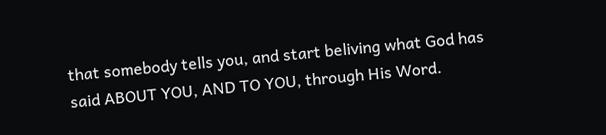that somebody tells you, and start beliving what God has said ABOUT YOU, AND TO YOU, through His Word.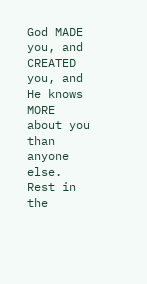God MADE you, and CREATED you, and He knows MORE about you than anyone else. Rest in the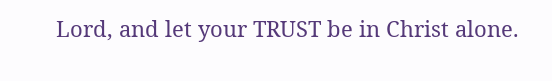Lord, and let your TRUST be in Christ alone.